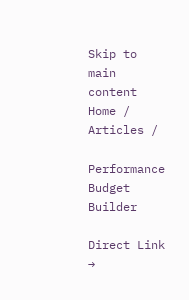Skip to main content
Home / Articles /

Performance Budget Builder

Direct Link →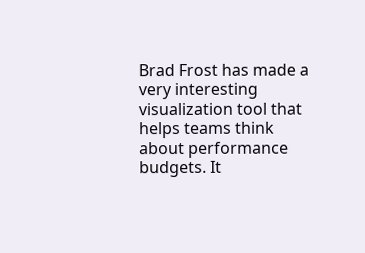Brad Frost has made a very interesting visualization tool that helps teams think about performance budgets. It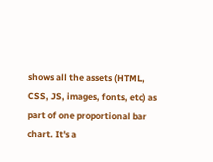shows all the assets (HTML, CSS, JS, images, fonts, etc) as part of one proportional bar chart. It's a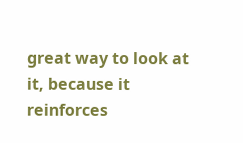great way to look at it, because it reinforces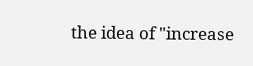the idea of "increase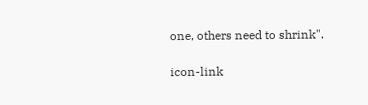one, others need to shrink".

icon-link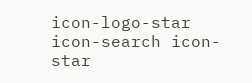icon-logo-star icon-search icon-star